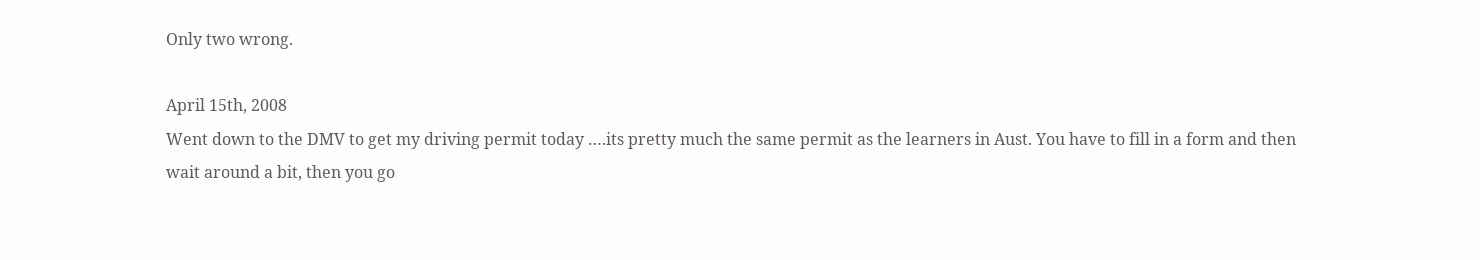Only two wrong.

April 15th, 2008
Went down to the DMV to get my driving permit today ….its pretty much the same permit as the learners in Aust. You have to fill in a form and then wait around a bit, then you go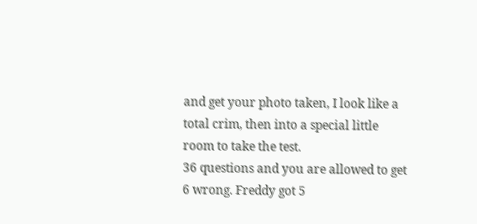and get your photo taken, I look like a total crim, then into a special little room to take the test.
36 questions and you are allowed to get 6 wrong. Freddy got 5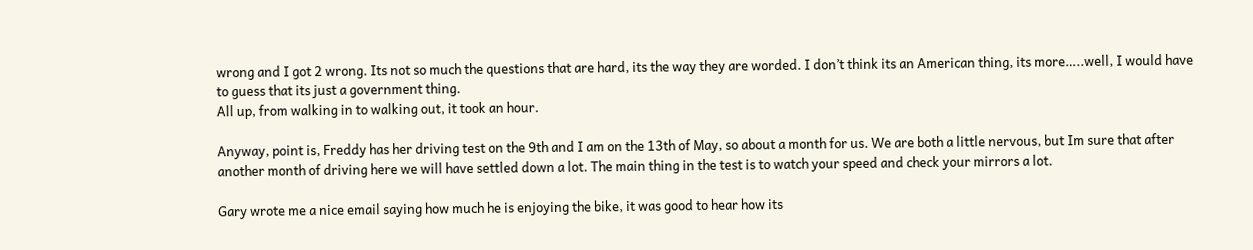wrong and I got 2 wrong. Its not so much the questions that are hard, its the way they are worded. I don’t think its an American thing, its more…..well, I would have to guess that its just a government thing.
All up, from walking in to walking out, it took an hour.

Anyway, point is, Freddy has her driving test on the 9th and I am on the 13th of May, so about a month for us. We are both a little nervous, but Im sure that after another month of driving here we will have settled down a lot. The main thing in the test is to watch your speed and check your mirrors a lot.

Gary wrote me a nice email saying how much he is enjoying the bike, it was good to hear how its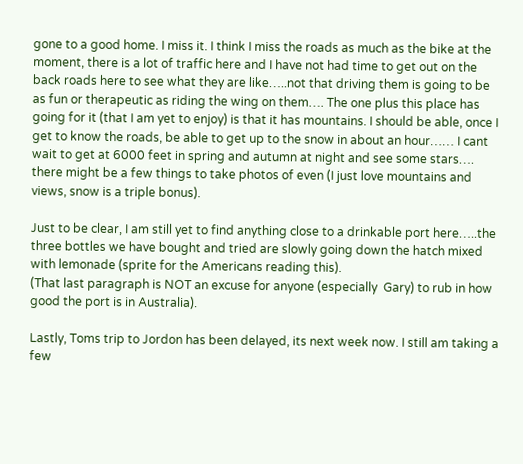gone to a good home. I miss it. I think I miss the roads as much as the bike at the moment, there is a lot of traffic here and I have not had time to get out on the back roads here to see what they are like…..not that driving them is going to be as fun or therapeutic as riding the wing on them…. The one plus this place has going for it (that I am yet to enjoy) is that it has mountains. I should be able, once I get to know the roads, be able to get up to the snow in about an hour…… I cant wait to get at 6000 feet in spring and autumn at night and see some stars…. there might be a few things to take photos of even (I just love mountains and views, snow is a triple bonus).

Just to be clear, I am still yet to find anything close to a drinkable port here…..the three bottles we have bought and tried are slowly going down the hatch mixed with lemonade (sprite for the Americans reading this).
(That last paragraph is NOT an excuse for anyone (especially  Gary) to rub in how good the port is in Australia).

Lastly, Toms trip to Jordon has been delayed, its next week now. I still am taking a few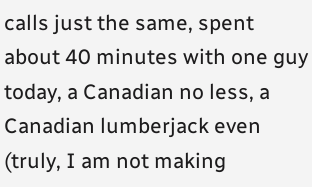calls just the same, spent about 40 minutes with one guy today, a Canadian no less, a Canadian lumberjack even (truly, I am not making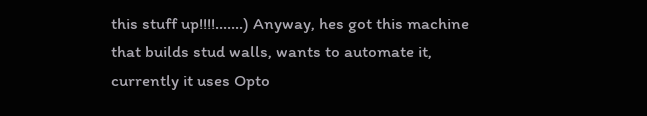this stuff up!!!!…….) Anyway, hes got this machine that builds stud walls, wants to automate it, currently it uses Opto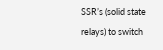SSR’s (solid state relays) to switch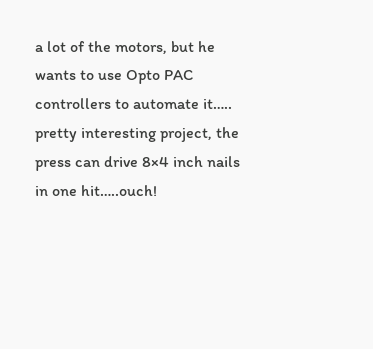a lot of the motors, but he wants to use Opto PAC controllers to automate it….. pretty interesting project, the press can drive 8×4 inch nails in one hit…..ouch!